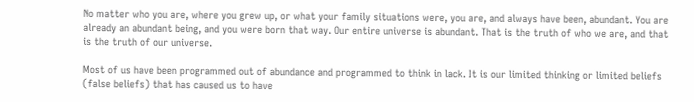No matter who you are, where you grew up, or what your family situations were, you are, and always have been, abundant. You are already an abundant being, and you were born that way. Our entire universe is abundant. That is the truth of who we are, and that is the truth of our universe.

Most of us have been programmed out of abundance and programmed to think in lack. It is our limited thinking or limited beliefs (false beliefs) that has caused us to have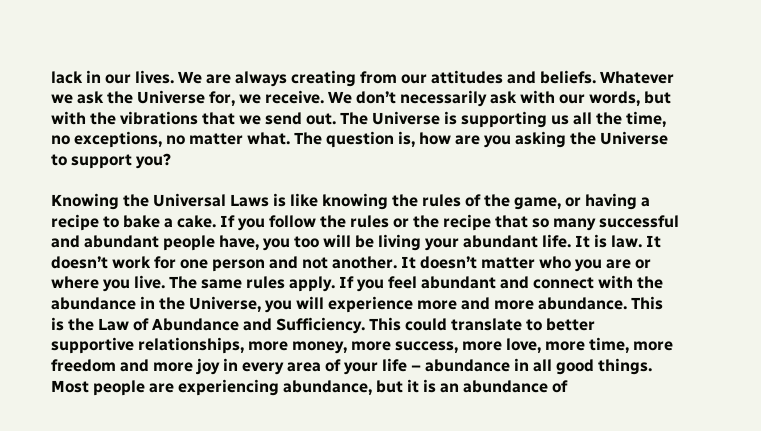lack in our lives. We are always creating from our attitudes and beliefs. Whatever we ask the Universe for, we receive. We don’t necessarily ask with our words, but with the vibrations that we send out. The Universe is supporting us all the time, no exceptions, no matter what. The question is, how are you asking the Universe to support you?

Knowing the Universal Laws is like knowing the rules of the game, or having a recipe to bake a cake. If you follow the rules or the recipe that so many successful and abundant people have, you too will be living your abundant life. It is law. It doesn’t work for one person and not another. It doesn’t matter who you are or where you live. The same rules apply. If you feel abundant and connect with the abundance in the Universe, you will experience more and more abundance. This is the Law of Abundance and Sufficiency. This could translate to better supportive relationships, more money, more success, more love, more time, more freedom and more joy in every area of your life – abundance in all good things.
Most people are experiencing abundance, but it is an abundance of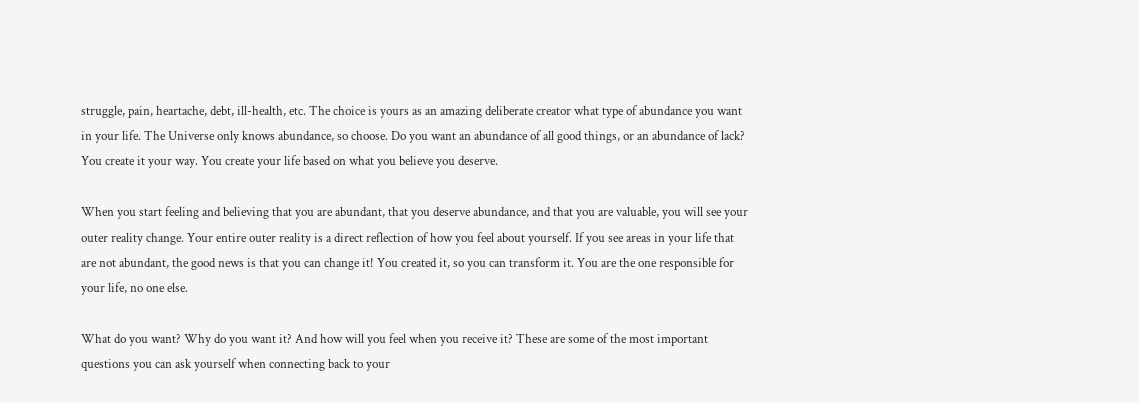struggle, pain, heartache, debt, ill-health, etc. The choice is yours as an amazing deliberate creator what type of abundance you want in your life. The Universe only knows abundance, so choose. Do you want an abundance of all good things, or an abundance of lack? You create it your way. You create your life based on what you believe you deserve.

When you start feeling and believing that you are abundant, that you deserve abundance, and that you are valuable, you will see your outer reality change. Your entire outer reality is a direct reflection of how you feel about yourself. If you see areas in your life that are not abundant, the good news is that you can change it! You created it, so you can transform it. You are the one responsible for your life, no one else.

What do you want? Why do you want it? And how will you feel when you receive it? These are some of the most important questions you can ask yourself when connecting back to your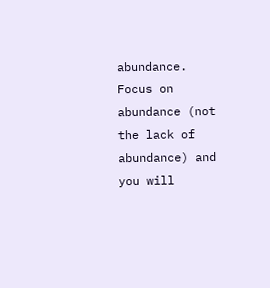abundance. Focus on abundance (not the lack of abundance) and you will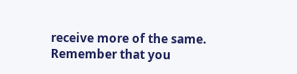receive more of the same. Remember that you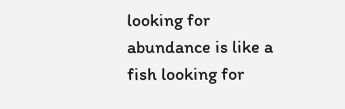looking for abundance is like a fish looking for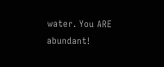water. You ARE abundant!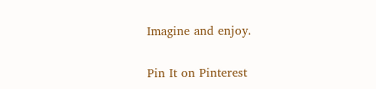Imagine and enjoy.

Pin It on Pinterest